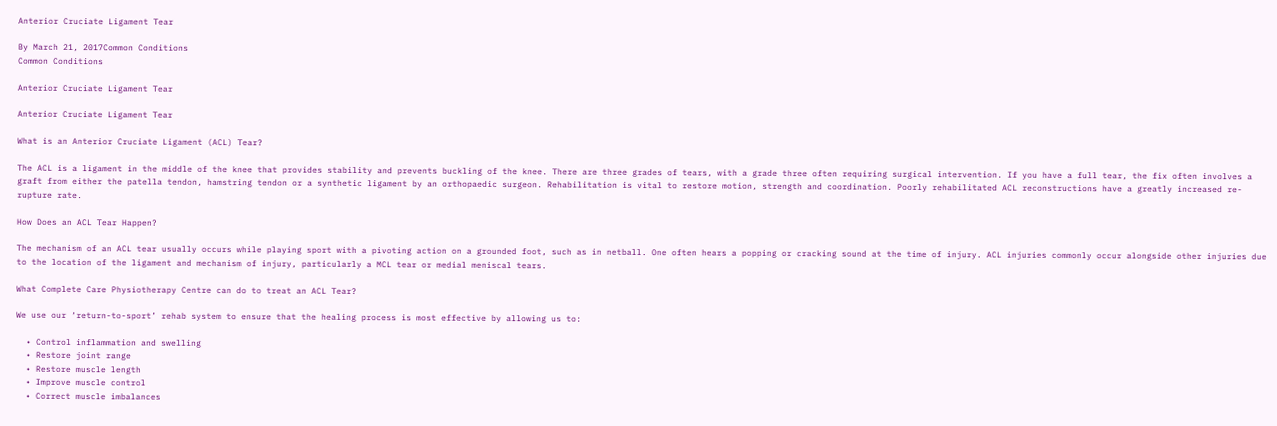Anterior Cruciate Ligament Tear

By March 21, 2017Common Conditions
Common Conditions

Anterior Cruciate Ligament Tear

Anterior Cruciate Ligament Tear

What is an Anterior Cruciate Ligament (ACL) Tear?

The ACL is a ligament in the middle of the knee that provides stability and prevents buckling of the knee. There are three grades of tears, with a grade three often requiring surgical intervention. If you have a full tear, the fix often involves a graft from either the patella tendon, hamstring tendon or a synthetic ligament by an orthopaedic surgeon. Rehabilitation is vital to restore motion, strength and coordination. Poorly rehabilitated ACL reconstructions have a greatly increased re-rupture rate.

How Does an ACL Tear Happen?

The mechanism of an ACL tear usually occurs while playing sport with a pivoting action on a grounded foot, such as in netball. One often hears a popping or cracking sound at the time of injury. ACL injuries commonly occur alongside other injuries due to the location of the ligament and mechanism of injury, particularly a MCL tear or medial meniscal tears.

What Complete Care Physiotherapy Centre can do to treat an ACL Tear?

We use our ‘return-to-sport’ rehab system to ensure that the healing process is most effective by allowing us to:

  • Control inflammation and swelling
  • Restore joint range
  • Restore muscle length
  • Improve muscle control
  • Correct muscle imbalances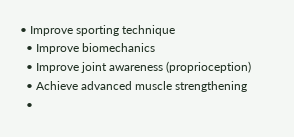• Improve sporting technique
  • Improve biomechanics
  • Improve joint awareness (proprioception)
  • Achieve advanced muscle strengthening
  •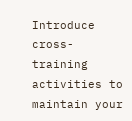Introduce cross-training activities to maintain your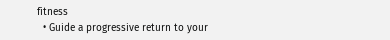fitness
  • Guide a progressive return to your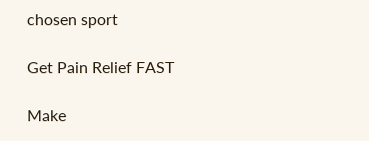chosen sport

Get Pain Relief FAST

Make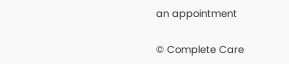an appointment

© Complete Care